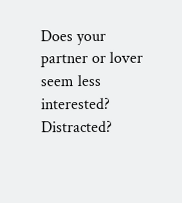Does your partner or lover seem less interested? Distracted?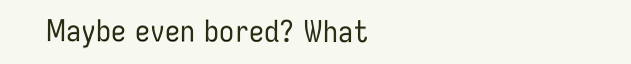Maybe even bored? What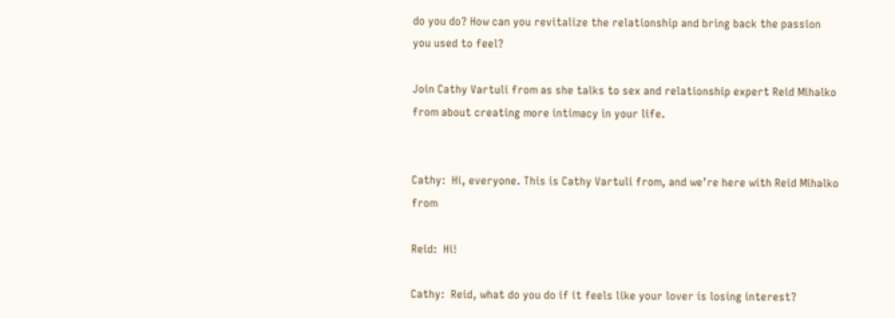do you do? How can you revitalize the relationship and bring back the passion you used to feel?

Join Cathy Vartuli from as she talks to sex and relationship expert Reid Mihalko from about creating more intimacy in your life.


Cathy:  Hi, everyone. This is Cathy Vartuli from, and we’re here with Reid Mihalko from

Reid:  Hi!

Cathy:  Reid, what do you do if it feels like your lover is losing interest?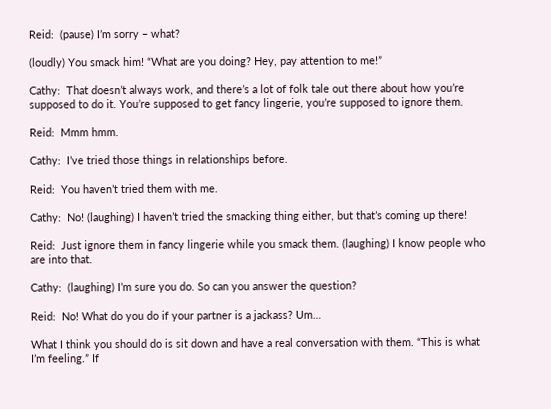Reid:  (pause) I’m sorry – what?

(loudly) You smack him! “What are you doing? Hey, pay attention to me!”

Cathy:  That doesn’t always work, and there’s a lot of folk tale out there about how you’re supposed to do it. You’re supposed to get fancy lingerie, you’re supposed to ignore them.

Reid:  Mmm hmm.

Cathy:  I’ve tried those things in relationships before.

Reid:  You haven’t tried them with me.

Cathy:  No! (laughing) I haven’t tried the smacking thing either, but that’s coming up there!

Reid:  Just ignore them in fancy lingerie while you smack them. (laughing) I know people who are into that.

Cathy:  (laughing) I’m sure you do. So can you answer the question?

Reid:  No! What do you do if your partner is a jackass? Um…

What I think you should do is sit down and have a real conversation with them. “This is what I’m feeling.” If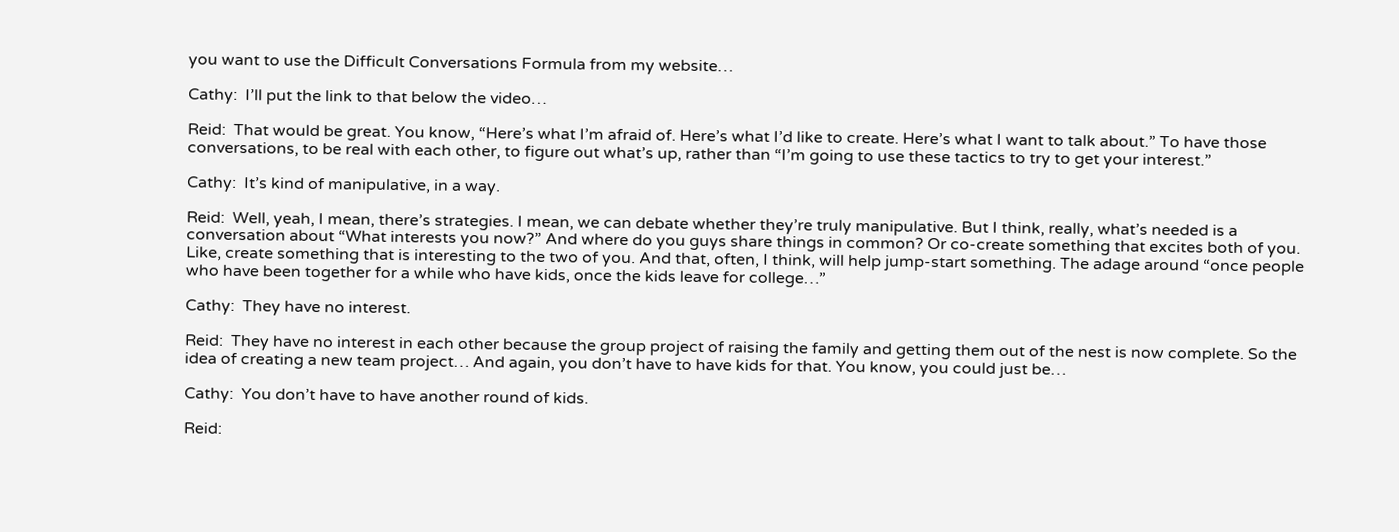you want to use the Difficult Conversations Formula from my website…

Cathy:  I’ll put the link to that below the video…

Reid:  That would be great. You know, “Here’s what I’m afraid of. Here’s what I’d like to create. Here’s what I want to talk about.” To have those conversations, to be real with each other, to figure out what’s up, rather than “I’m going to use these tactics to try to get your interest.”

Cathy:  It’s kind of manipulative, in a way.

Reid:  Well, yeah, I mean, there’s strategies. I mean, we can debate whether they’re truly manipulative. But I think, really, what’s needed is a conversation about “What interests you now?” And where do you guys share things in common? Or co-create something that excites both of you. Like, create something that is interesting to the two of you. And that, often, I think, will help jump-start something. The adage around “once people who have been together for a while who have kids, once the kids leave for college…”

Cathy:  They have no interest.

Reid:  They have no interest in each other because the group project of raising the family and getting them out of the nest is now complete. So the idea of creating a new team project… And again, you don’t have to have kids for that. You know, you could just be…

Cathy:  You don’t have to have another round of kids.

Reid: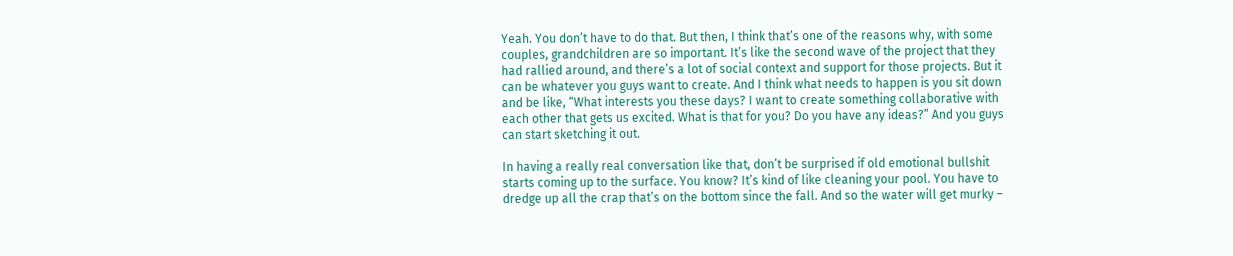Yeah. You don’t have to do that. But then, I think that’s one of the reasons why, with some couples, grandchildren are so important. It’s like the second wave of the project that they had rallied around, and there’s a lot of social context and support for those projects. But it can be whatever you guys want to create. And I think what needs to happen is you sit down and be like, “What interests you these days? I want to create something collaborative with each other that gets us excited. What is that for you? Do you have any ideas?” And you guys can start sketching it out.

In having a really real conversation like that, don’t be surprised if old emotional bullshit starts coming up to the surface. You know? It’s kind of like cleaning your pool. You have to dredge up all the crap that’s on the bottom since the fall. And so the water will get murky –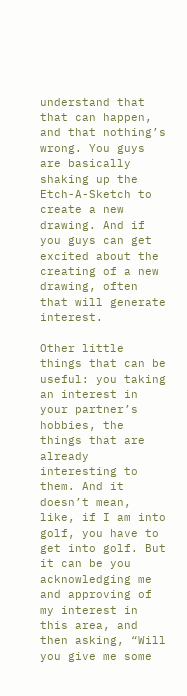understand that that can happen, and that nothing’s wrong. You guys are basically shaking up the Etch-A-Sketch to create a new drawing. And if you guys can get excited about the creating of a new drawing, often that will generate interest.

Other little things that can be useful: you taking an interest in your partner’s hobbies, the things that are already interesting to them. And it doesn’t mean, like, if I am into golf, you have to get into golf. But it can be you acknowledging me and approving of my interest in this area, and then asking, “Will you give me some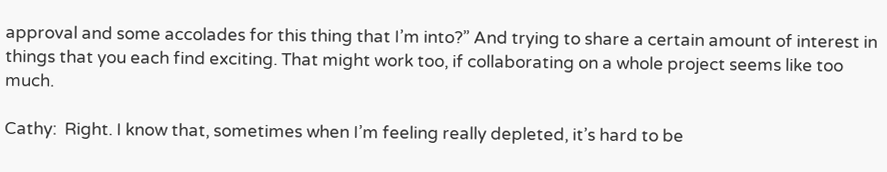approval and some accolades for this thing that I’m into?” And trying to share a certain amount of interest in things that you each find exciting. That might work too, if collaborating on a whole project seems like too much.

Cathy:  Right. I know that, sometimes when I’m feeling really depleted, it’s hard to be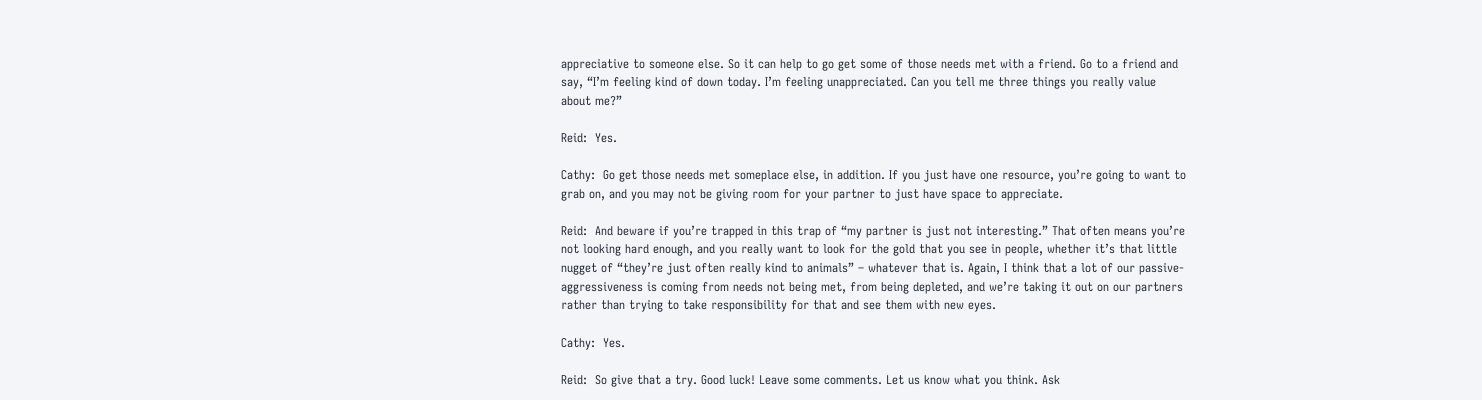appreciative to someone else. So it can help to go get some of those needs met with a friend. Go to a friend and say, “I’m feeling kind of down today. I’m feeling unappreciated. Can you tell me three things you really value about me?”

Reid:  Yes.

Cathy:  Go get those needs met someplace else, in addition. If you just have one resource, you’re going to want to grab on, and you may not be giving room for your partner to just have space to appreciate.

Reid:  And beware if you’re trapped in this trap of “my partner is just not interesting.” That often means you’re not looking hard enough, and you really want to look for the gold that you see in people, whether it’s that little nugget of “they’re just often really kind to animals” – whatever that is. Again, I think that a lot of our passive-aggressiveness is coming from needs not being met, from being depleted, and we’re taking it out on our partners rather than trying to take responsibility for that and see them with new eyes.

Cathy:  Yes.

Reid:  So give that a try. Good luck! Leave some comments. Let us know what you think. Ask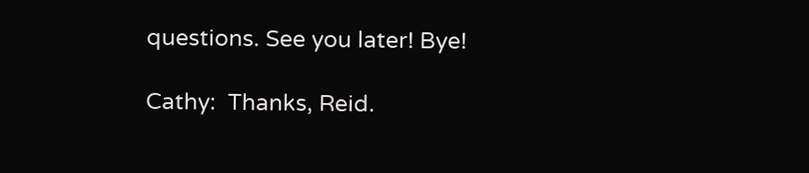questions. See you later! Bye!

Cathy:  Thanks, Reid.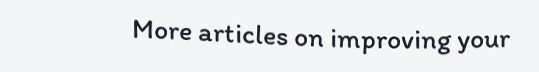More articles on improving your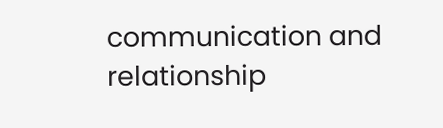communication and relationship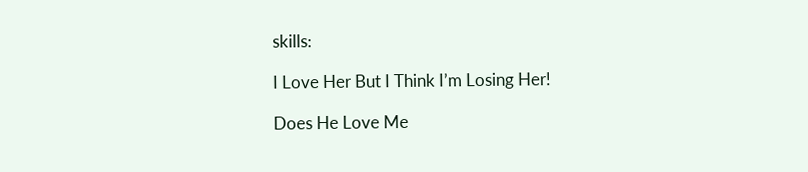skills:

I Love Her But I Think I’m Losing Her!

Does He Love Me